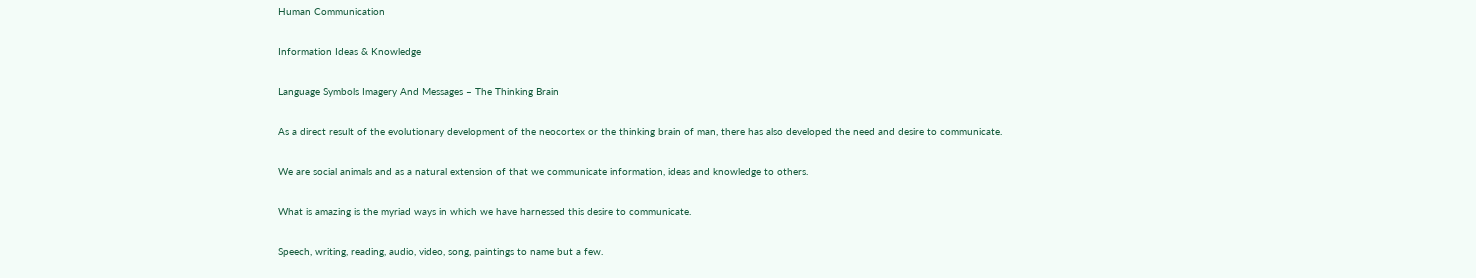Human Communication

Information Ideas & Knowledge

Language Symbols Imagery And Messages – The Thinking Brain

As a direct result of the evolutionary development of the neocortex or the thinking brain of man, there has also developed the need and desire to communicate.

We are social animals and as a natural extension of that we communicate information, ideas and knowledge to others.

What is amazing is the myriad ways in which we have harnessed this desire to communicate.

Speech, writing, reading, audio, video, song, paintings to name but a few.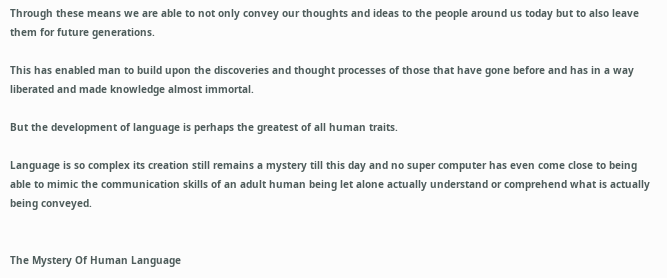Through these means we are able to not only convey our thoughts and ideas to the people around us today but to also leave them for future generations.

This has enabled man to build upon the discoveries and thought processes of those that have gone before and has in a way liberated and made knowledge almost immortal.

But the development of language is perhaps the greatest of all human traits.

Language is so complex its creation still remains a mystery till this day and no super computer has even come close to being able to mimic the communication skills of an adult human being let alone actually understand or comprehend what is actually being conveyed.


The Mystery Of Human Language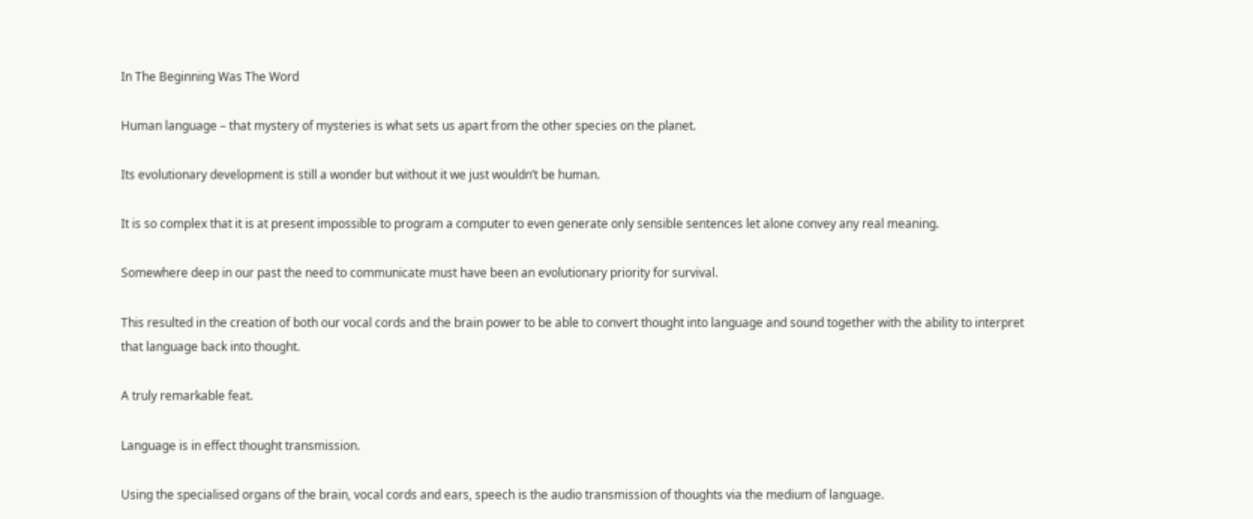In The Beginning Was The Word

Human language – that mystery of mysteries is what sets us apart from the other species on the planet.

Its evolutionary development is still a wonder but without it we just wouldn’t be human.

It is so complex that it is at present impossible to program a computer to even generate only sensible sentences let alone convey any real meaning.

Somewhere deep in our past the need to communicate must have been an evolutionary priority for survival.

This resulted in the creation of both our vocal cords and the brain power to be able to convert thought into language and sound together with the ability to interpret that language back into thought.

A truly remarkable feat.

Language is in effect thought transmission.

Using the specialised organs of the brain, vocal cords and ears, speech is the audio transmission of thoughts via the medium of language.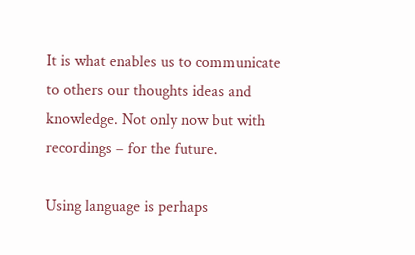It is what enables us to communicate to others our thoughts ideas and knowledge. Not only now but with recordings – for the future.

Using language is perhaps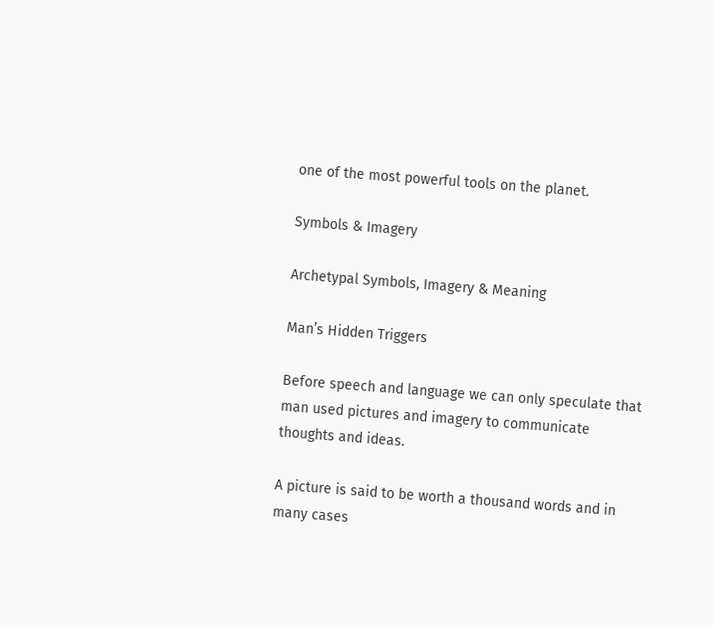one of the most powerful tools on the planet.

Symbols & Imagery

Archetypal Symbols, Imagery & Meaning

Man’s Hidden Triggers

Before speech and language we can only speculate that man used pictures and imagery to communicate thoughts and ideas.

A picture is said to be worth a thousand words and in many cases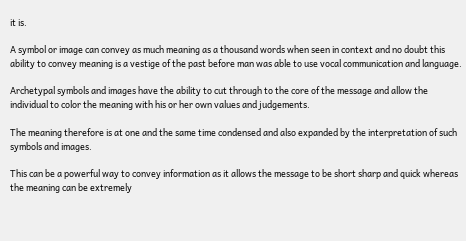it is.

A symbol or image can convey as much meaning as a thousand words when seen in context and no doubt this ability to convey meaning is a vestige of the past before man was able to use vocal communication and language.

Archetypal symbols and images have the ability to cut through to the core of the message and allow the individual to color the meaning with his or her own values and judgements.

The meaning therefore is at one and the same time condensed and also expanded by the interpretation of such symbols and images.

This can be a powerful way to convey information as it allows the message to be short sharp and quick whereas the meaning can be extremely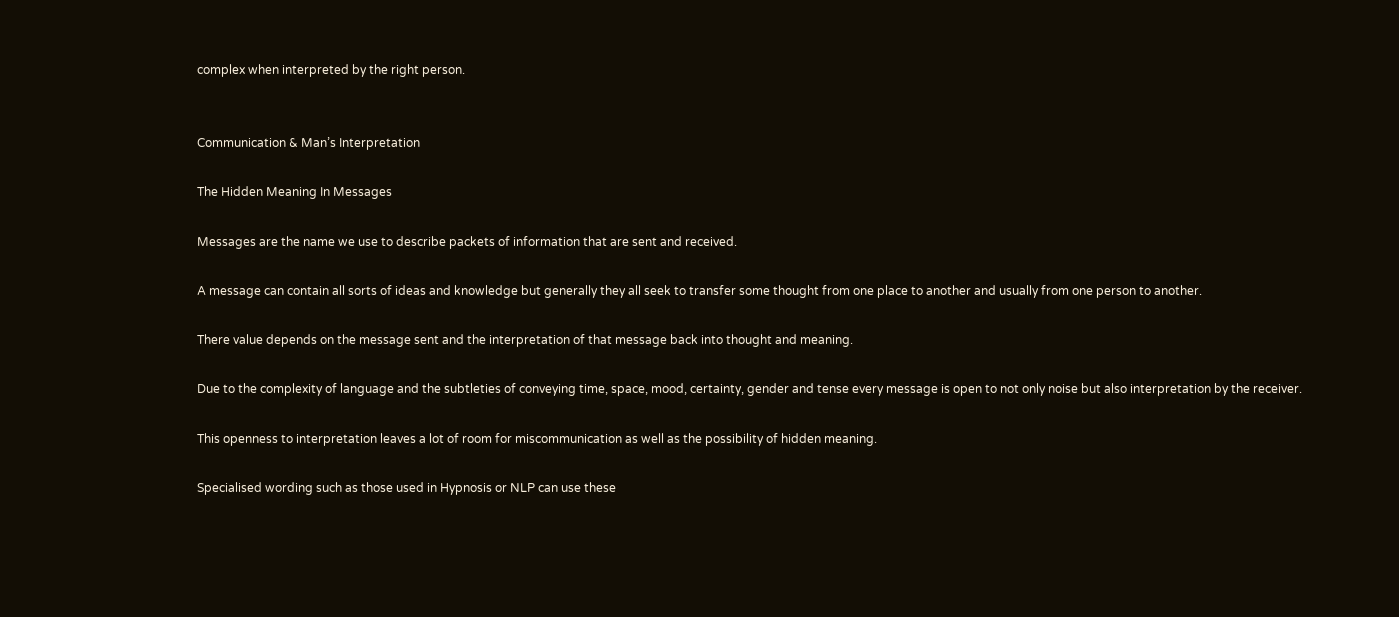complex when interpreted by the right person.


Communication & Man’s Interpretation

The Hidden Meaning In Messages

Messages are the name we use to describe packets of information that are sent and received.

A message can contain all sorts of ideas and knowledge but generally they all seek to transfer some thought from one place to another and usually from one person to another.

There value depends on the message sent and the interpretation of that message back into thought and meaning.

Due to the complexity of language and the subtleties of conveying time, space, mood, certainty, gender and tense every message is open to not only noise but also interpretation by the receiver.

This openness to interpretation leaves a lot of room for miscommunication as well as the possibility of hidden meaning.

Specialised wording such as those used in Hypnosis or NLP can use these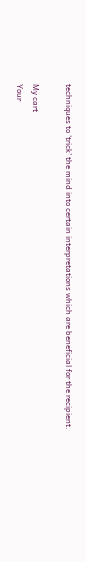techniques to ‘trick’ the mind into certain interpretations which are beneficial for the recipient.

My cart
Your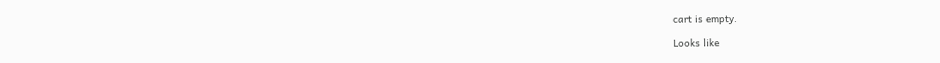cart is empty.

Looks like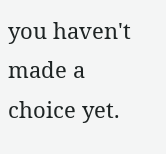you haven't made a choice yet.